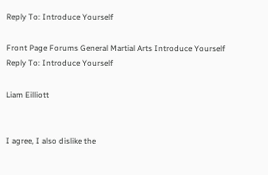Reply To: Introduce Yourself

Front Page Forums General Martial Arts Introduce Yourself Reply To: Introduce Yourself

Liam Eilliott


I agree, I also dislike the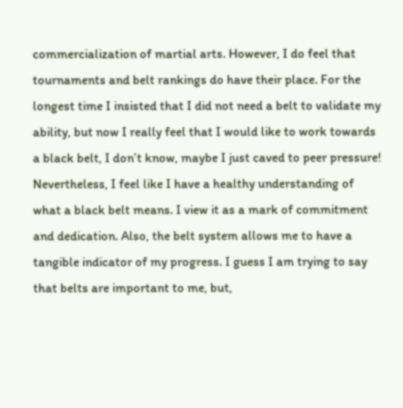commercialization of martial arts. However, I do feel that tournaments and belt rankings do have their place. For the longest time I insisted that I did not need a belt to validate my ability, but now I really feel that I would like to work towards a black belt, I don’t know, maybe I just caved to peer pressure! Nevertheless, I feel like I have a healthy understanding of what a black belt means. I view it as a mark of commitment and dedication. Also, the belt system allows me to have a tangible indicator of my progress. I guess I am trying to say that belts are important to me, but,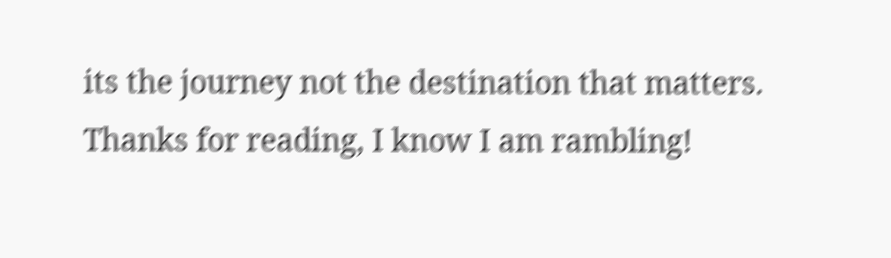its the journey not the destination that matters.
Thanks for reading, I know I am rambling!